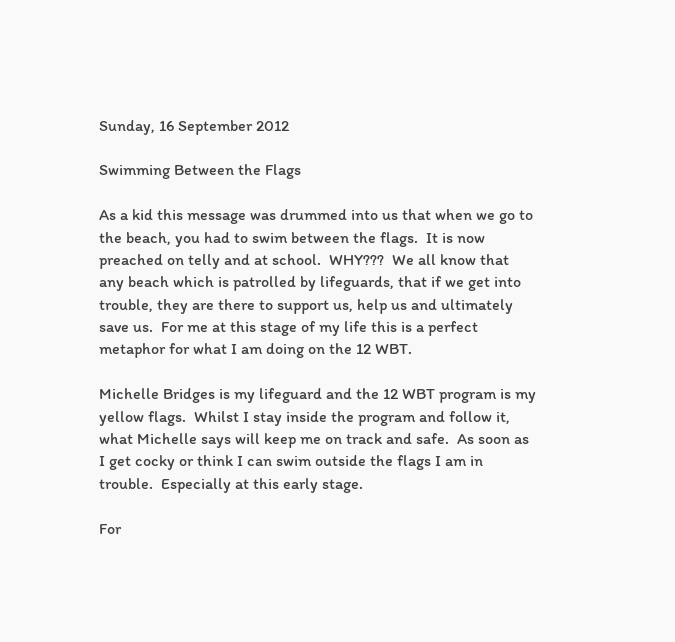Sunday, 16 September 2012

Swimming Between the Flags

As a kid this message was drummed into us that when we go to the beach, you had to swim between the flags.  It is now preached on telly and at school.  WHY???  We all know that any beach which is patrolled by lifeguards, that if we get into trouble, they are there to support us, help us and ultimately save us.  For me at this stage of my life this is a perfect metaphor for what I am doing on the 12 WBT.

Michelle Bridges is my lifeguard and the 12 WBT program is my yellow flags.  Whilst I stay inside the program and follow it, what Michelle says will keep me on track and safe.  As soon as I get cocky or think I can swim outside the flags I am in trouble.  Especially at this early stage.

For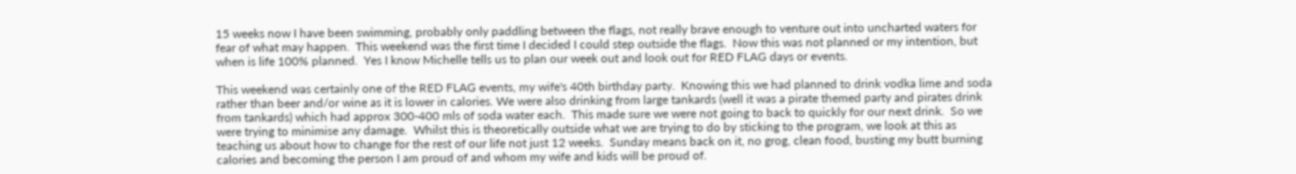15 weeks now I have been swimming, probably only paddling between the flags, not really brave enough to venture out into uncharted waters for fear of what may happen.  This weekend was the first time I decided I could step outside the flags.  Now this was not planned or my intention, but when is life 100% planned.  Yes I know Michelle tells us to plan our week out and look out for RED FLAG days or events.

This weekend was certainly one of the RED FLAG events, my wife's 40th birthday party.  Knowing this we had planned to drink vodka lime and soda rather than beer and/or wine as it is lower in calories. We were also drinking from large tankards (well it was a pirate themed party and pirates drink from tankards) which had approx 300-400 mls of soda water each.  This made sure we were not going to back to quickly for our next drink.  So we were trying to minimise any damage.  Whilst this is theoretically outside what we are trying to do by sticking to the program, we look at this as teaching us about how to change for the rest of our life not just 12 weeks.  Sunday means back on it, no grog, clean food, busting my butt burning calories and becoming the person I am proud of and whom my wife and kids will be proud of.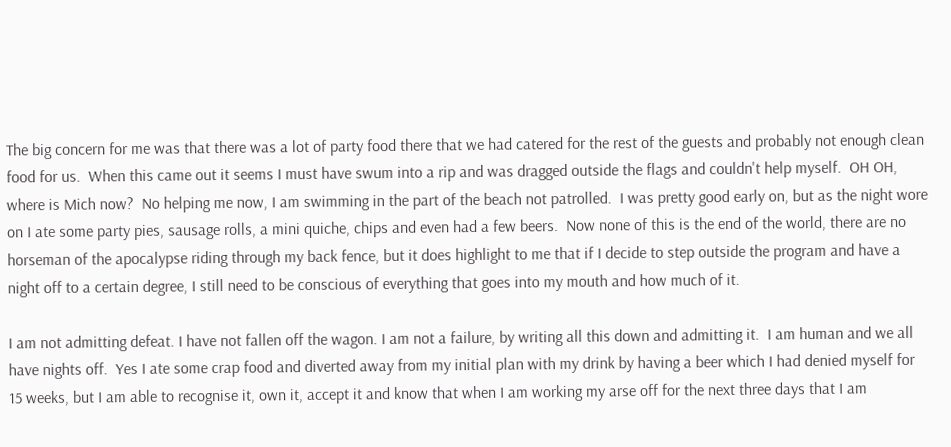The big concern for me was that there was a lot of party food there that we had catered for the rest of the guests and probably not enough clean food for us.  When this came out it seems I must have swum into a rip and was dragged outside the flags and couldn't help myself.  OH OH, where is Mich now?  No helping me now, I am swimming in the part of the beach not patrolled.  I was pretty good early on, but as the night wore on I ate some party pies, sausage rolls, a mini quiche, chips and even had a few beers.  Now none of this is the end of the world, there are no horseman of the apocalypse riding through my back fence, but it does highlight to me that if I decide to step outside the program and have a night off to a certain degree, I still need to be conscious of everything that goes into my mouth and how much of it.

I am not admitting defeat. I have not fallen off the wagon. I am not a failure, by writing all this down and admitting it.  I am human and we all have nights off.  Yes I ate some crap food and diverted away from my initial plan with my drink by having a beer which I had denied myself for 15 weeks, but I am able to recognise it, own it, accept it and know that when I am working my arse off for the next three days that I am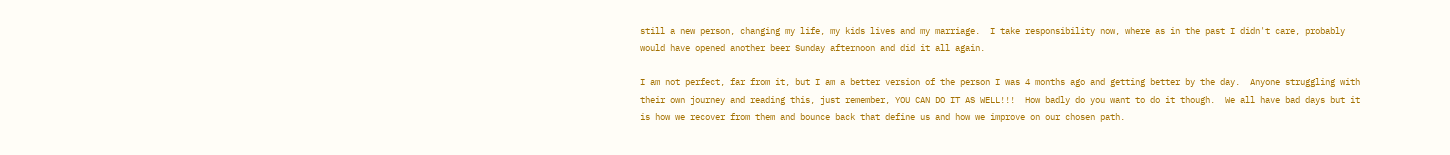still a new person, changing my life, my kids lives and my marriage.  I take responsibility now, where as in the past I didn't care, probably would have opened another beer Sunday afternoon and did it all again.

I am not perfect, far from it, but I am a better version of the person I was 4 months ago and getting better by the day.  Anyone struggling with their own journey and reading this, just remember, YOU CAN DO IT AS WELL!!!  How badly do you want to do it though.  We all have bad days but it is how we recover from them and bounce back that define us and how we improve on our chosen path.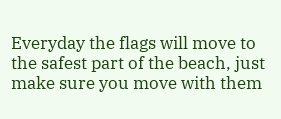Everyday the flags will move to the safest part of the beach, just make sure you move with them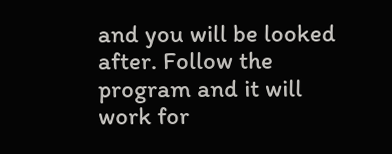and you will be looked after. Follow the program and it will work for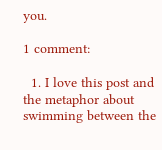you.

1 comment:

  1. I love this post and the metaphor about swimming between the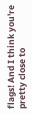flags! And I think you're pretty close to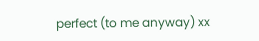perfect (to me anyway) xx